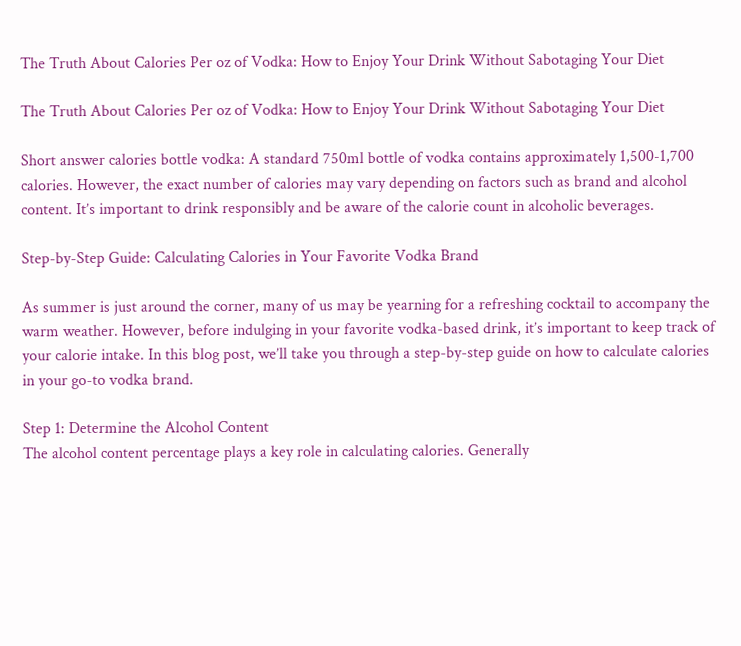The Truth About Calories Per oz of Vodka: How to Enjoy Your Drink Without Sabotaging Your Diet

The Truth About Calories Per oz of Vodka: How to Enjoy Your Drink Without Sabotaging Your Diet

Short answer calories bottle vodka: A standard 750ml bottle of vodka contains approximately 1,500-1,700 calories. However, the exact number of calories may vary depending on factors such as brand and alcohol content. It’s important to drink responsibly and be aware of the calorie count in alcoholic beverages.

Step-by-Step Guide: Calculating Calories in Your Favorite Vodka Brand

As summer is just around the corner, many of us may be yearning for a refreshing cocktail to accompany the warm weather. However, before indulging in your favorite vodka-based drink, it’s important to keep track of your calorie intake. In this blog post, we’ll take you through a step-by-step guide on how to calculate calories in your go-to vodka brand.

Step 1: Determine the Alcohol Content
The alcohol content percentage plays a key role in calculating calories. Generally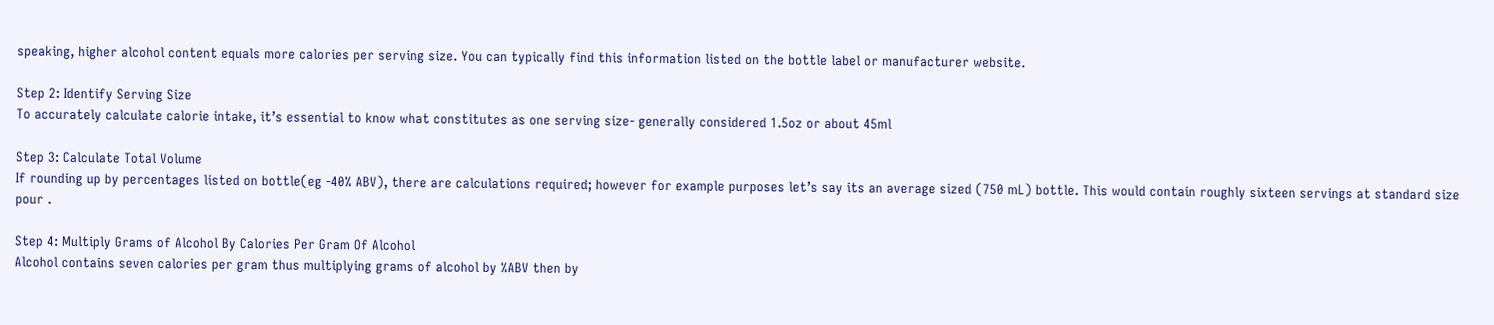speaking, higher alcohol content equals more calories per serving size. You can typically find this information listed on the bottle label or manufacturer website.

Step 2: Identify Serving Size
To accurately calculate calorie intake, it’s essential to know what constitutes as one serving size- generally considered 1.5oz or about 45ml

Step 3: Calculate Total Volume
If rounding up by percentages listed on bottle(eg -40% ABV), there are calculations required; however for example purposes let’s say its an average sized (750 mL) bottle. This would contain roughly sixteen servings at standard size pour .

Step 4: Multiply Grams of Alcohol By Calories Per Gram Of Alcohol
Alcohol contains seven calories per gram thus multiplying grams of alcohol by %ABV then by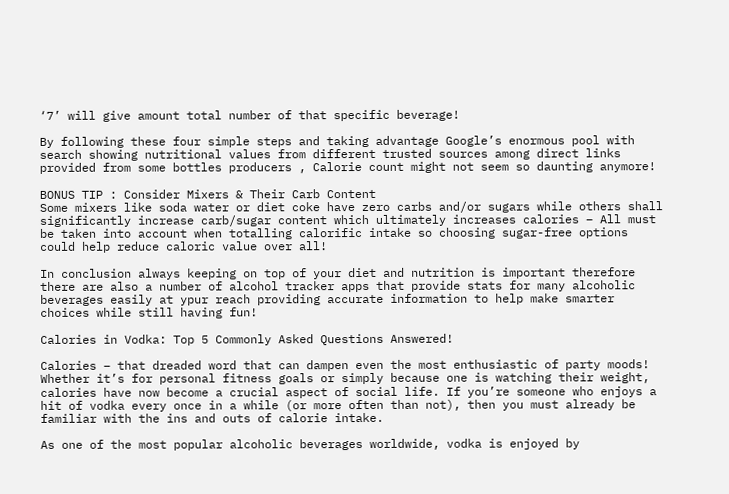‘7’ will give amount total number of that specific beverage!

By following these four simple steps and taking advantage Google’s enormous pool with search showing nutritional values from different trusted sources among direct links provided from some bottles producers , Calorie count might not seem so daunting anymore!

BONUS TIP : Consider Mixers & Their Carb Content
Some mixers like soda water or diet coke have zero carbs and/or sugars while others shall significantly increase carb/sugar content which ultimately increases calories – All must be taken into account when totalling calorific intake so choosing sugar-free options could help reduce caloric value over all!

In conclusion always keeping on top of your diet and nutrition is important therefore there are also a number of alcohol tracker apps that provide stats for many alcoholic beverages easily at ypur reach providing accurate information to help make smarter choices while still having fun!

Calories in Vodka: Top 5 Commonly Asked Questions Answered!

Calories – that dreaded word that can dampen even the most enthusiastic of party moods! Whether it’s for personal fitness goals or simply because one is watching their weight, calories have now become a crucial aspect of social life. If you’re someone who enjoys a hit of vodka every once in a while (or more often than not), then you must already be familiar with the ins and outs of calorie intake.

As one of the most popular alcoholic beverages worldwide, vodka is enjoyed by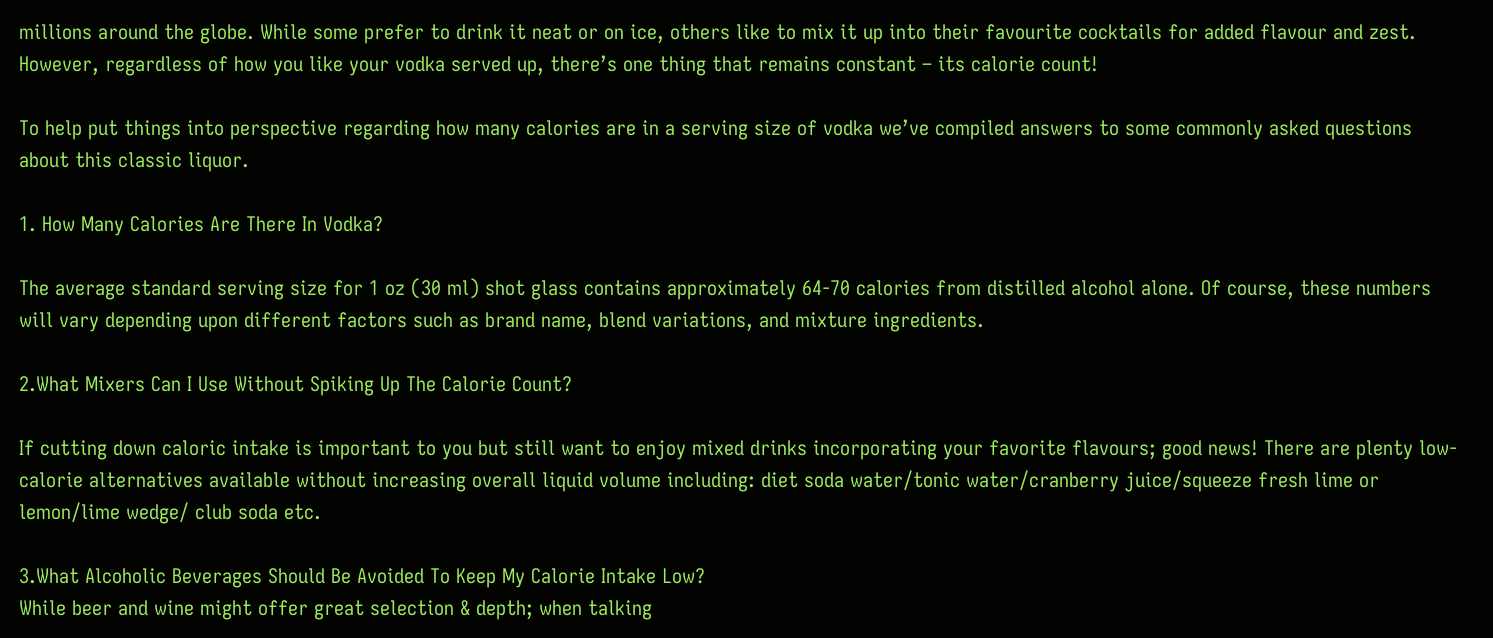millions around the globe. While some prefer to drink it neat or on ice, others like to mix it up into their favourite cocktails for added flavour and zest. However, regardless of how you like your vodka served up, there’s one thing that remains constant – its calorie count!

To help put things into perspective regarding how many calories are in a serving size of vodka we’ve compiled answers to some commonly asked questions about this classic liquor.

1. How Many Calories Are There In Vodka?

The average standard serving size for 1 oz (30 ml) shot glass contains approximately 64-70 calories from distilled alcohol alone. Of course, these numbers will vary depending upon different factors such as brand name, blend variations, and mixture ingredients.

2.What Mixers Can I Use Without Spiking Up The Calorie Count?

If cutting down caloric intake is important to you but still want to enjoy mixed drinks incorporating your favorite flavours; good news! There are plenty low-calorie alternatives available without increasing overall liquid volume including: diet soda water/tonic water/cranberry juice/squeeze fresh lime or lemon/lime wedge/ club soda etc.

3.What Alcoholic Beverages Should Be Avoided To Keep My Calorie Intake Low?
While beer and wine might offer great selection & depth; when talking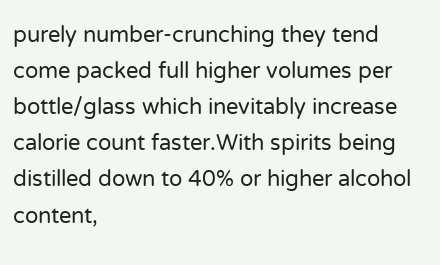purely number-crunching they tend come packed full higher volumes per bottle/glass which inevitably increase calorie count faster.With spirits being distilled down to 40% or higher alcohol content,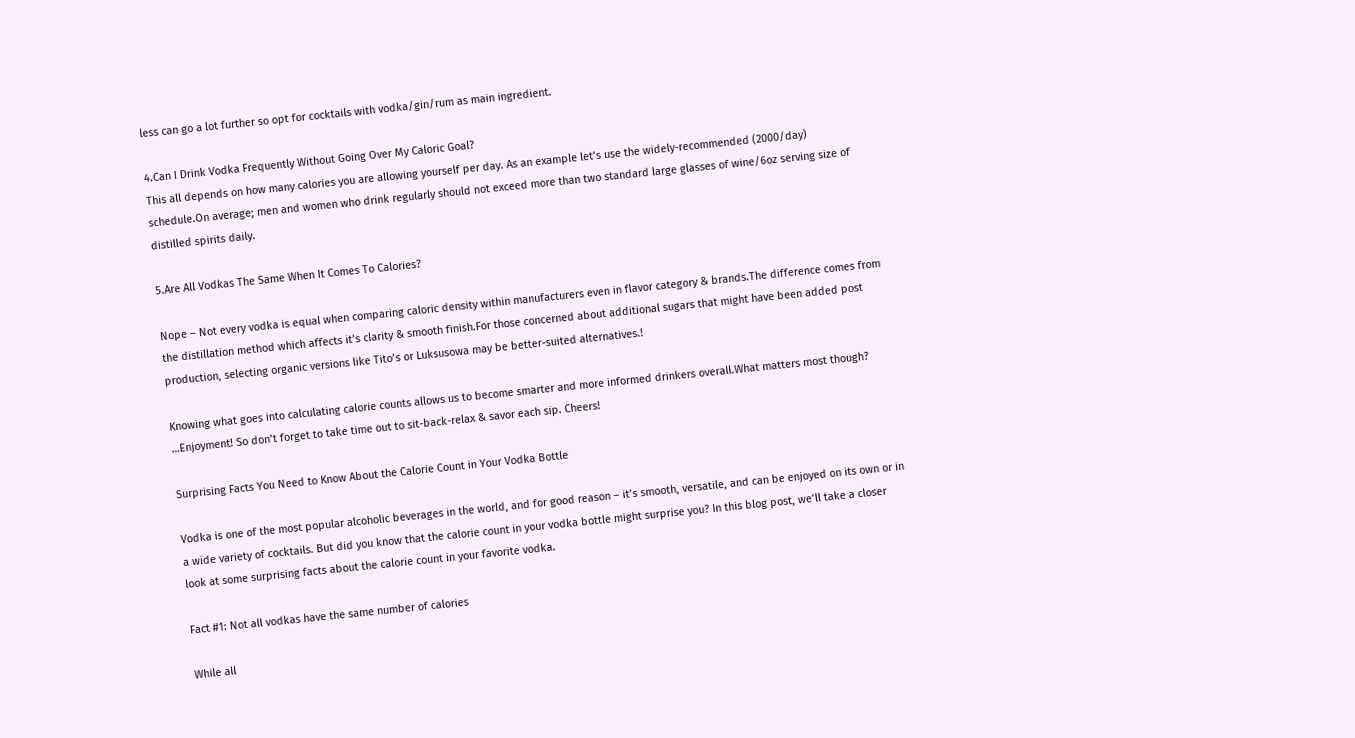less can go a lot further so opt for cocktails with vodka/gin/rum as main ingredient.

4.Can I Drink Vodka Frequently Without Going Over My Caloric Goal?
This all depends on how many calories you are allowing yourself per day. As an example let’s use the widely-recommended (2000/day) schedule.On average; men and women who drink regularly should not exceed more than two standard large glasses of wine/6oz serving size of distilled spirits daily.

5.Are All Vodkas The Same When It Comes To Calories?

Nope – Not every vodka is equal when comparing caloric density within manufacturers even in flavor category & brands.The difference comes from the distillation method which affects it’s clarity & smooth finish.For those concerned about additional sugars that might have been added post production, selecting organic versions like Tito’s or Luksusowa may be better-suited alternatives.!

Knowing what goes into calculating calorie counts allows us to become smarter and more informed drinkers overall.What matters most though? …Enjoyment! So don’t forget to take time out to sit-back-relax & savor each sip. Cheers!

Surprising Facts You Need to Know About the Calorie Count in Your Vodka Bottle

Vodka is one of the most popular alcoholic beverages in the world, and for good reason – it’s smooth, versatile, and can be enjoyed on its own or in a wide variety of cocktails. But did you know that the calorie count in your vodka bottle might surprise you? In this blog post, we’ll take a closer look at some surprising facts about the calorie count in your favorite vodka.

Fact #1: Not all vodkas have the same number of calories

While all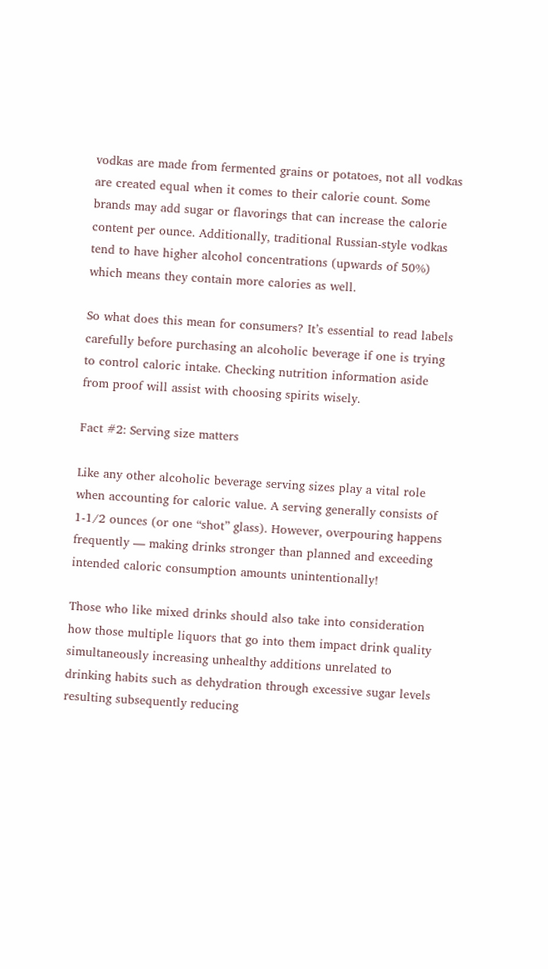vodkas are made from fermented grains or potatoes, not all vodkas are created equal when it comes to their calorie count. Some brands may add sugar or flavorings that can increase the calorie content per ounce. Additionally, traditional Russian-style vodkas tend to have higher alcohol concentrations (upwards of 50%) which means they contain more calories as well.

So what does this mean for consumers? It’s essential to read labels carefully before purchasing an alcoholic beverage if one is trying to control caloric intake. Checking nutrition information aside from proof will assist with choosing spirits wisely.

Fact #2: Serving size matters

Like any other alcoholic beverage serving sizes play a vital role when accounting for caloric value. A serving generally consists of 1-1/2 ounces (or one “shot” glass). However, overpouring happens frequently — making drinks stronger than planned and exceeding intended caloric consumption amounts unintentionally!

Those who like mixed drinks should also take into consideration how those multiple liquors that go into them impact drink quality simultaneously increasing unhealthy additions unrelated to drinking habits such as dehydration through excessive sugar levels resulting subsequently reducing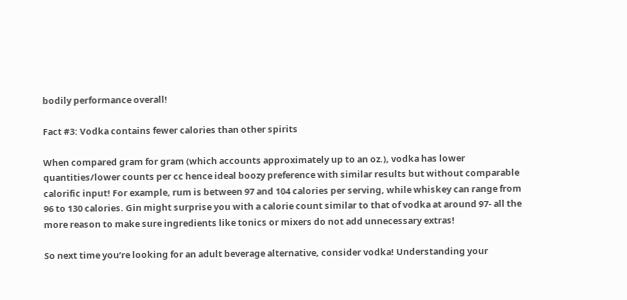bodily performance overall!

Fact #3: Vodka contains fewer calories than other spirits

When compared gram for gram (which accounts approximately up to an oz.), vodka has lower quantities/lower counts per cc hence ideal boozy preference with similar results but without comparable calorific input! For example, rum is between 97 and 104 calories per serving, while whiskey can range from 96 to 130 calories. Gin might surprise you with a calorie count similar to that of vodka at around 97- all the more reason to make sure ingredients like tonics or mixers do not add unnecessary extras!

So next time you’re looking for an adult beverage alternative, consider vodka! Understanding your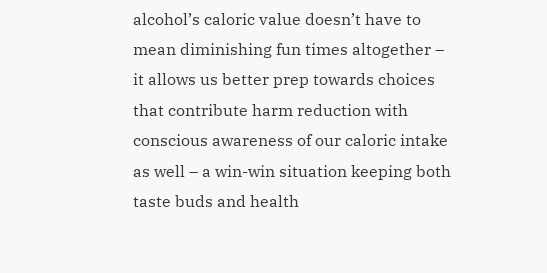alcohol’s caloric value doesn’t have to mean diminishing fun times altogether – it allows us better prep towards choices that contribute harm reduction with conscious awareness of our caloric intake as well – a win-win situation keeping both taste buds and health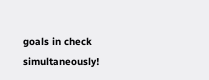goals in check simultaneously!